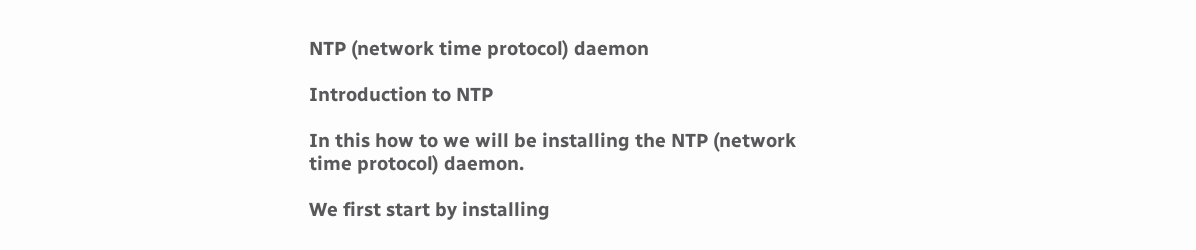NTP (network time protocol) daemon

Introduction to NTP

In this how to we will be installing the NTP (network time protocol) daemon.

We first start by installing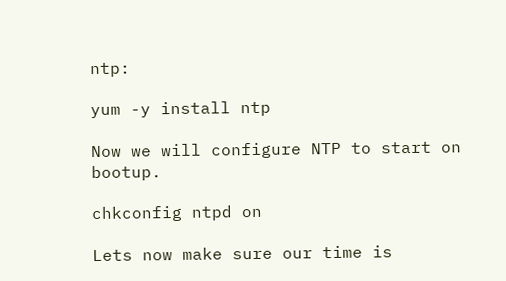ntp:

yum -y install ntp

Now we will configure NTP to start on bootup.

chkconfig ntpd on

Lets now make sure our time is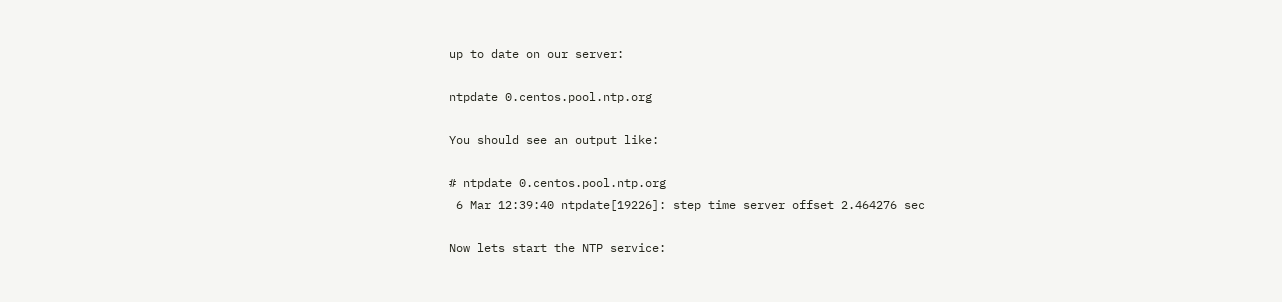up to date on our server:

ntpdate 0.centos.pool.ntp.org

You should see an output like:

# ntpdate 0.centos.pool.ntp.org
 6 Mar 12:39:40 ntpdate[19226]: step time server offset 2.464276 sec

Now lets start the NTP service: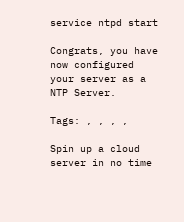service ntpd start

Congrats, you have now configured your server as a NTP Server.

Tags: , , , ,

Spin up a cloud server in no time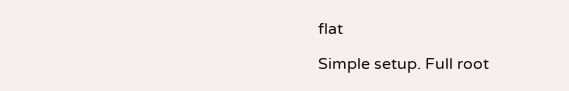flat

Simple setup. Full root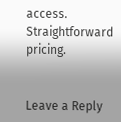access. Straightforward pricing.


Leave a Reply